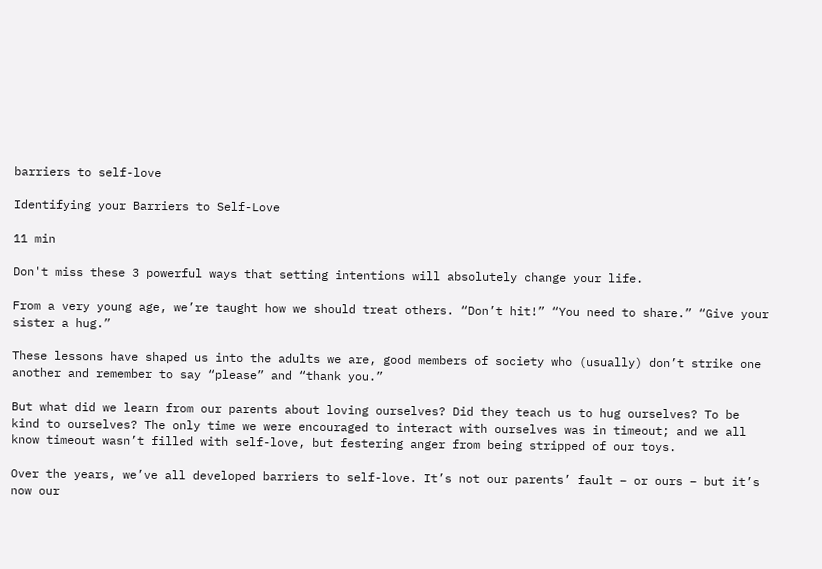barriers to self-love

Identifying your Barriers to Self-Love

11 min

Don't miss these 3 powerful ways that setting intentions will absolutely change your life.

From a very young age, we’re taught how we should treat others. “Don’t hit!” “You need to share.” “Give your sister a hug.”

These lessons have shaped us into the adults we are, good members of society who (usually) don’t strike one another and remember to say “please” and “thank you.”

But what did we learn from our parents about loving ourselves? Did they teach us to hug ourselves? To be kind to ourselves? The only time we were encouraged to interact with ourselves was in timeout; and we all know timeout wasn’t filled with self-love, but festering anger from being stripped of our toys.

Over the years, we’ve all developed barriers to self-love. It’s not our parents’ fault – or ours – but it’s now our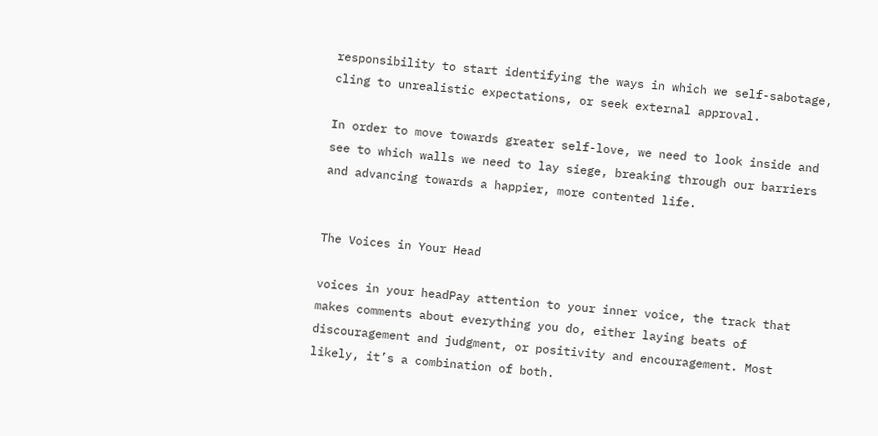responsibility to start identifying the ways in which we self-sabotage, cling to unrealistic expectations, or seek external approval.

In order to move towards greater self-love, we need to look inside and see to which walls we need to lay siege, breaking through our barriers and advancing towards a happier, more contented life.


The Voices in Your Head

voices in your headPay attention to your inner voice, the track that makes comments about everything you do, either laying beats of discouragement and judgment, or positivity and encouragement. Most likely, it’s a combination of both.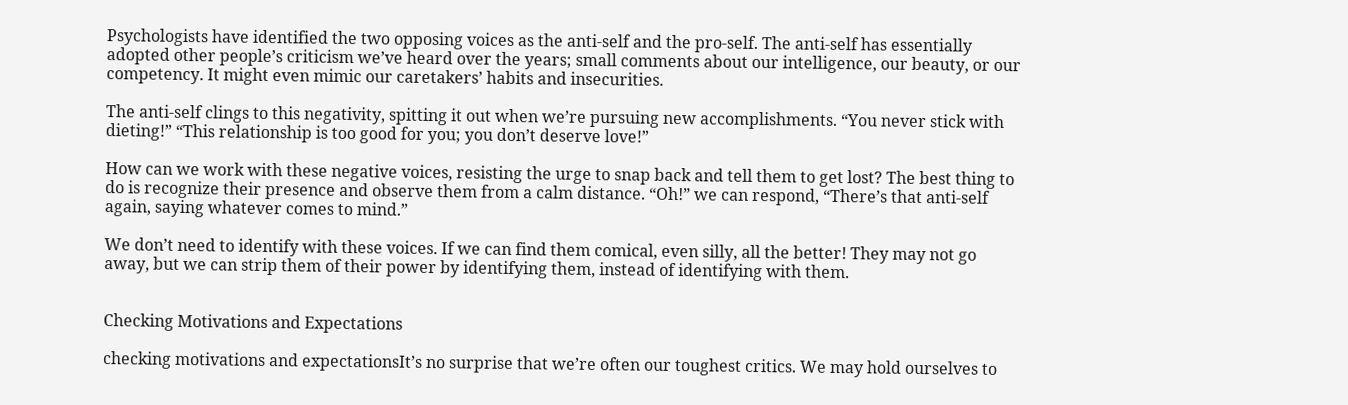Psychologists have identified the two opposing voices as the anti-self and the pro-self. The anti-self has essentially adopted other people’s criticism we’ve heard over the years; small comments about our intelligence, our beauty, or our competency. It might even mimic our caretakers’ habits and insecurities.

The anti-self clings to this negativity, spitting it out when we’re pursuing new accomplishments. “You never stick with dieting!” “This relationship is too good for you; you don’t deserve love!”

How can we work with these negative voices, resisting the urge to snap back and tell them to get lost? The best thing to do is recognize their presence and observe them from a calm distance. “Oh!” we can respond, “There’s that anti-self again, saying whatever comes to mind.”

We don’t need to identify with these voices. If we can find them comical, even silly, all the better! They may not go away, but we can strip them of their power by identifying them, instead of identifying with them.


Checking Motivations and Expectations

checking motivations and expectationsIt’s no surprise that we’re often our toughest critics. We may hold ourselves to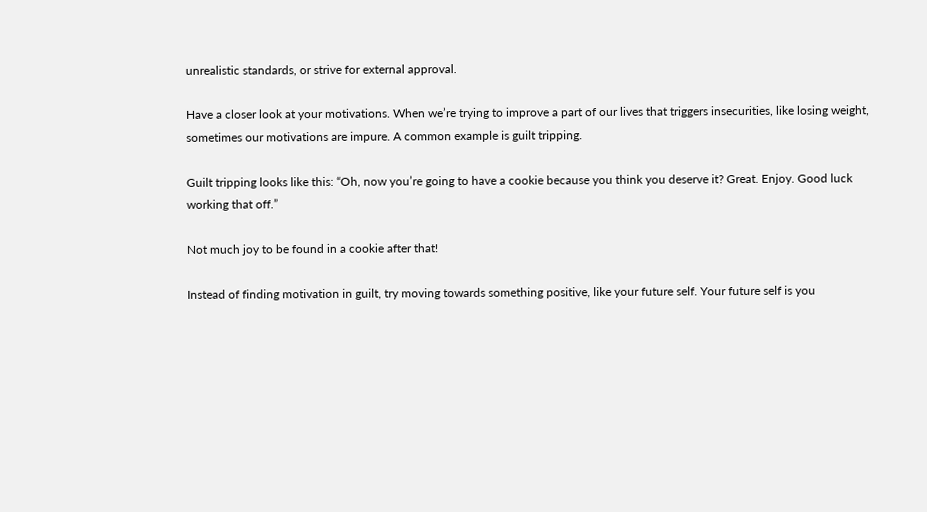unrealistic standards, or strive for external approval.

Have a closer look at your motivations. When we’re trying to improve a part of our lives that triggers insecurities, like losing weight, sometimes our motivations are impure. A common example is guilt tripping.

Guilt tripping looks like this: “Oh, now you’re going to have a cookie because you think you deserve it? Great. Enjoy. Good luck working that off.”

Not much joy to be found in a cookie after that!

Instead of finding motivation in guilt, try moving towards something positive, like your future self. Your future self is you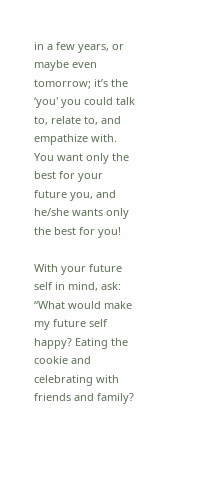in a few years, or maybe even tomorrow; it’s the ‘you' you could talk to, relate to, and empathize with. You want only the best for your future you, and he/she wants only the best for you!

With your future self in mind, ask: “What would make my future self happy? Eating the cookie and celebrating with friends and family?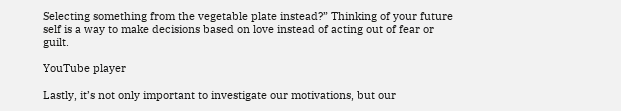Selecting something from the vegetable plate instead?” Thinking of your future self is a way to make decisions based on love instead of acting out of fear or guilt.

YouTube player

Lastly, it’s not only important to investigate our motivations, but our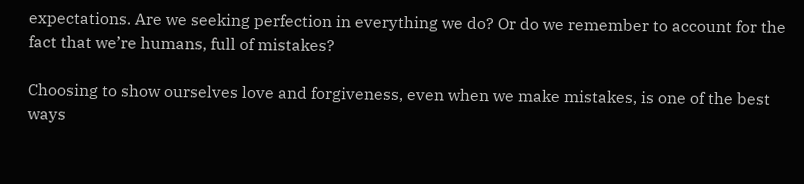expectations. Are we seeking perfection in everything we do? Or do we remember to account for the fact that we’re humans, full of mistakes?

Choosing to show ourselves love and forgiveness, even when we make mistakes, is one of the best ways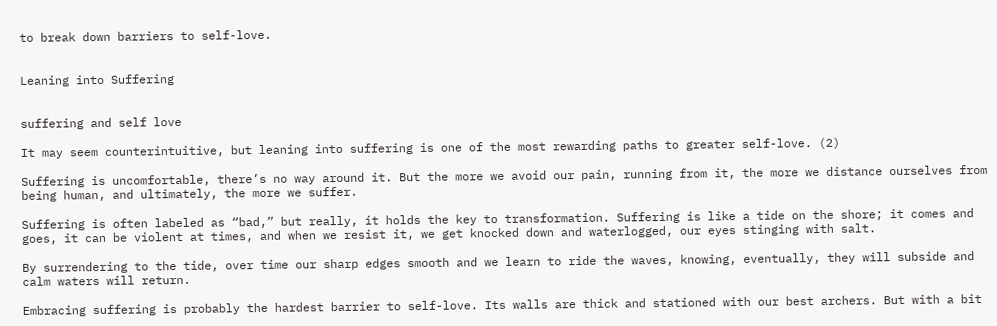to break down barriers to self-love.


Leaning into Suffering


suffering and self love

It may seem counterintuitive, but leaning into suffering is one of the most rewarding paths to greater self-love. (2)

Suffering is uncomfortable, there’s no way around it. But the more we avoid our pain, running from it, the more we distance ourselves from being human, and ultimately, the more we suffer.

Suffering is often labeled as “bad,” but really, it holds the key to transformation. Suffering is like a tide on the shore; it comes and goes, it can be violent at times, and when we resist it, we get knocked down and waterlogged, our eyes stinging with salt.

By surrendering to the tide, over time our sharp edges smooth and we learn to ride the waves, knowing, eventually, they will subside and calm waters will return.

Embracing suffering is probably the hardest barrier to self-love. Its walls are thick and stationed with our best archers. But with a bit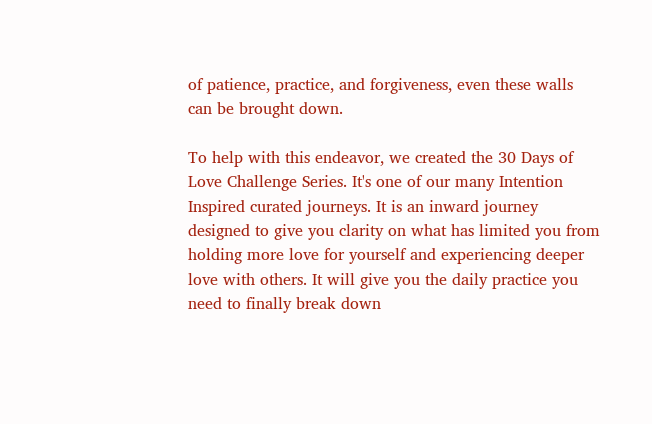of patience, practice, and forgiveness, even these walls can be brought down.

To help with this endeavor, we created the 30 Days of Love Challenge Series. It's one of our many Intention Inspired curated journeys. It is an inward journey designed to give you clarity on what has limited you from holding more love for yourself and experiencing deeper love with others. It will give you the daily practice you need to finally break down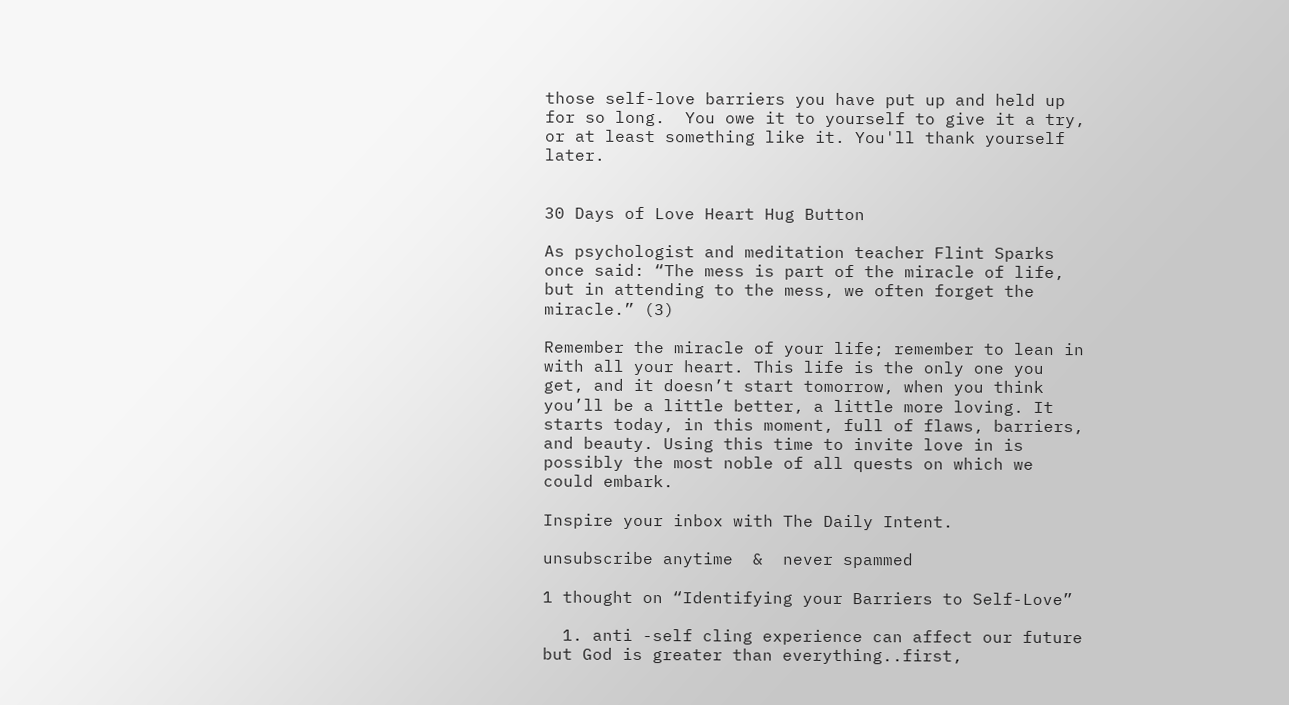those self-love barriers you have put up and held up for so long.  You owe it to yourself to give it a try, or at least something like it. You'll thank yourself later.


30 Days of Love Heart Hug Button

As psychologist and meditation teacher Flint Sparks once said: “The mess is part of the miracle of life, but in attending to the mess, we often forget the miracle.” (3)

Remember the miracle of your life; remember to lean in with all your heart. This life is the only one you get, and it doesn’t start tomorrow, when you think you’ll be a little better, a little more loving. It starts today, in this moment, full of flaws, barriers, and beauty. Using this time to invite love in is possibly the most noble of all quests on which we could embark.

Inspire your inbox with The Daily Intent.

unsubscribe anytime  &  never spammed

1 thought on “Identifying your Barriers to Self-Love”

  1. anti -self cling experience can affect our future but God is greater than everything..first,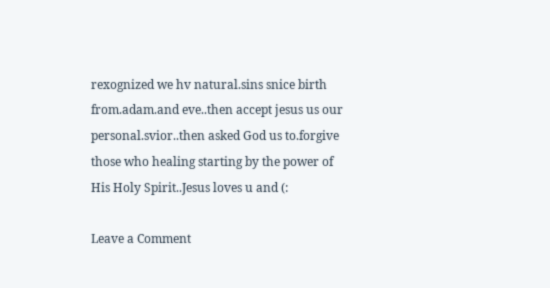rexognized we hv natural.sins snice birth from.adam.and eve..then accept jesus us our personal.svior..then asked God us to.forgive those who healing starting by the power of His Holy Spirit..Jesus loves u and (:

Leave a Comment